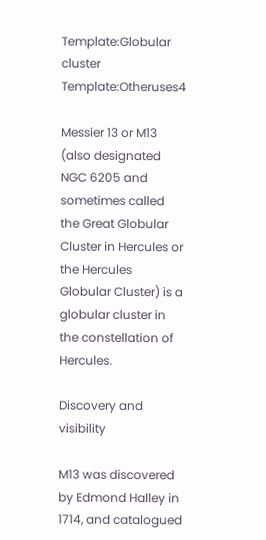Template:Globular cluster Template:Otheruses4

Messier 13 or M13 (also designated NGC 6205 and sometimes called the Great Globular Cluster in Hercules or the Hercules Globular Cluster) is a globular cluster in the constellation of Hercules.

Discovery and visibility

M13 was discovered by Edmond Halley in 1714, and catalogued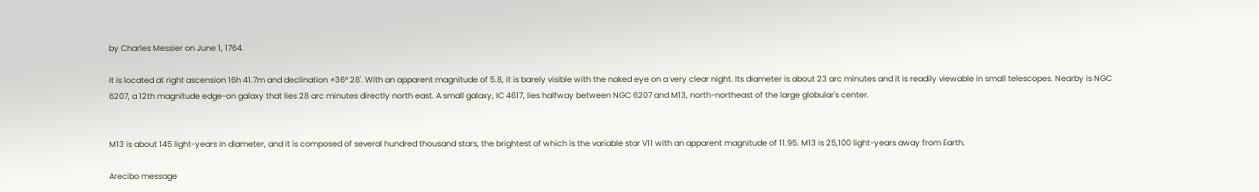by Charles Messier on June 1, 1764.

It is located at right ascension 16h 41.7m and declination +36° 28'. With an apparent magnitude of 5.8, it is barely visible with the naked eye on a very clear night. Its diameter is about 23 arc minutes and it is readily viewable in small telescopes. Nearby is NGC 6207, a 12th magnitude edge-on galaxy that lies 28 arc minutes directly north east. A small galaxy, IC 4617, lies halfway between NGC 6207 and M13, north-northeast of the large globular's center.


M13 is about 145 light-years in diameter, and it is composed of several hundred thousand stars, the brightest of which is the variable star V11 with an apparent magnitude of 11.95. M13 is 25,100 light-years away from Earth.

Arecibo message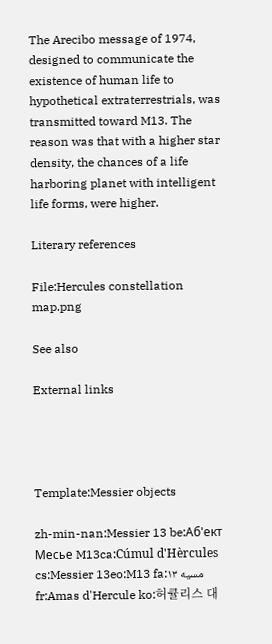The Arecibo message of 1974, designed to communicate the existence of human life to hypothetical extraterrestrials, was transmitted toward M13. The reason was that with a higher star density, the chances of a life harboring planet with intelligent life forms, were higher.

Literary references

File:Hercules constellation map.png

See also

External links




Template:Messier objects

zh-min-nan:Messier 13 be:Аб'ект Месье M13ca:Cúmul d'Hèrcules cs:Messier 13eo:M13 fa:مسیه ۱۳ fr:Amas d'Hercule ko:허큘리스 대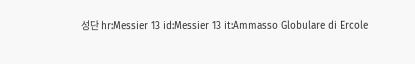성단 hr:Messier 13 id:Messier 13 it:Ammasso Globulare di Ercole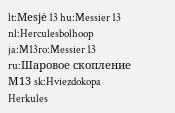lt:Mesjė 13 hu:Messier 13 nl:Herculesbolhoop ja:M13ro:Messier 13 ru:Шаровое скопление М13 sk:Hviezdokopa Herkules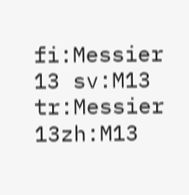fi:Messier 13 sv:M13 tr:Messier 13zh:M13